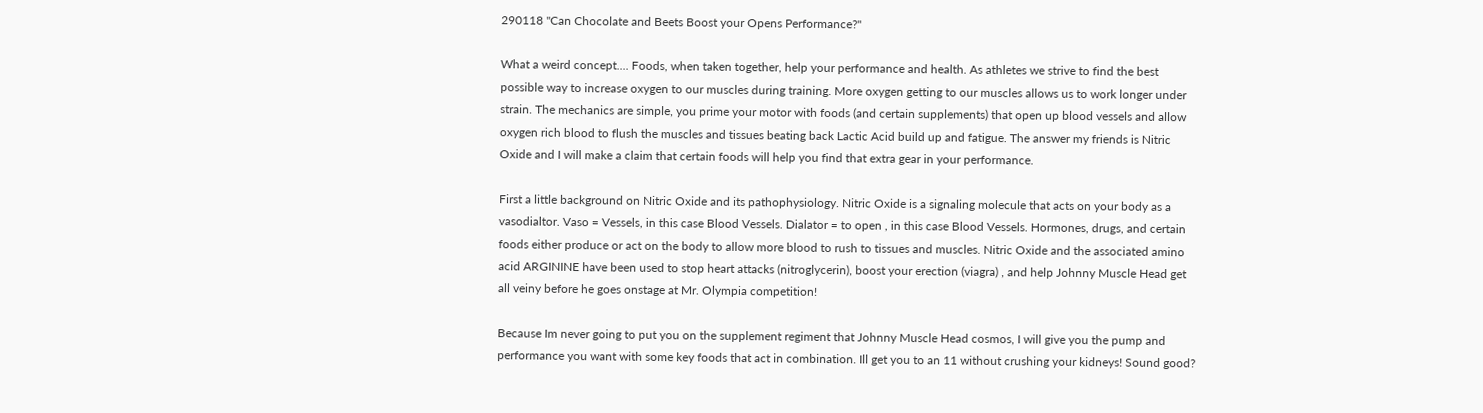290118 "Can Chocolate and Beets Boost your Opens Performance?"

What a weird concept.... Foods, when taken together, help your performance and health. As athletes we strive to find the best possible way to increase oxygen to our muscles during training. More oxygen getting to our muscles allows us to work longer under strain. The mechanics are simple, you prime your motor with foods (and certain supplements) that open up blood vessels and allow oxygen rich blood to flush the muscles and tissues beating back Lactic Acid build up and fatigue. The answer my friends is Nitric Oxide and I will make a claim that certain foods will help you find that extra gear in your performance.

First a little background on Nitric Oxide and its pathophysiology. Nitric Oxide is a signaling molecule that acts on your body as a vasodialtor. Vaso = Vessels, in this case Blood Vessels. Dialator = to open , in this case Blood Vessels. Hormones, drugs, and certain foods either produce or act on the body to allow more blood to rush to tissues and muscles. Nitric Oxide and the associated amino acid ARGININE have been used to stop heart attacks (nitroglycerin), boost your erection (viagra) , and help Johnny Muscle Head get all veiny before he goes onstage at Mr. Olympia competition!

Because Im never going to put you on the supplement regiment that Johnny Muscle Head cosmos, I will give you the pump and performance you want with some key foods that act in combination. Ill get you to an 11 without crushing your kidneys! Sound good?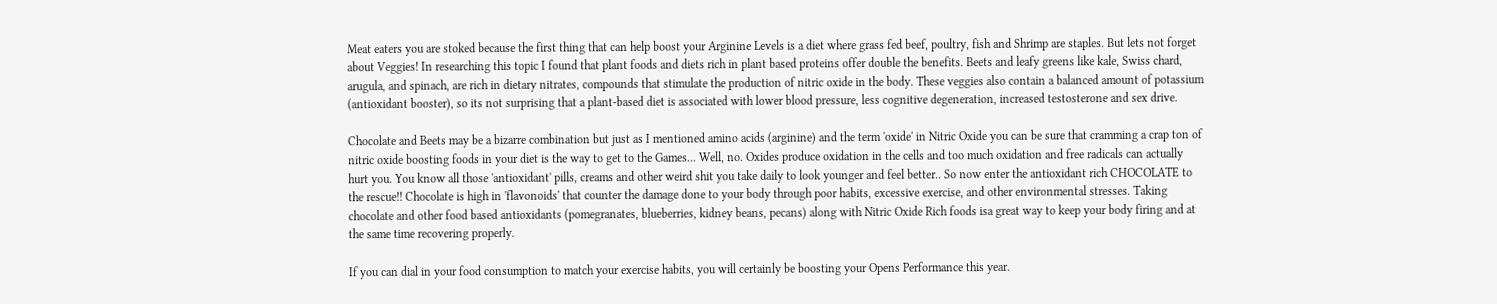Meat eaters you are stoked because the first thing that can help boost your Arginine Levels is a diet where grass fed beef, poultry, fish and Shrimp are staples. But lets not forget about Veggies! In researching this topic I found that plant foods and diets rich in plant based proteins offer double the benefits. Beets and leafy greens like kale, Swiss chard, arugula, and spinach, are rich in dietary nitrates, compounds that stimulate the production of nitric oxide in the body. These veggies also contain a balanced amount of potassium (antioxidant booster), so its not surprising that a plant-based diet is associated with lower blood pressure, less cognitive degeneration, increased testosterone and sex drive.

Chocolate and Beets may be a bizarre combination but just as I mentioned amino acids (arginine) and the term 'oxide' in Nitric Oxide you can be sure that cramming a crap ton of nitric oxide boosting foods in your diet is the way to get to the Games... Well, no. Oxides produce oxidation in the cells and too much oxidation and free radicals can actually hurt you. You know all those 'antioxidant' pills, creams and other weird shit you take daily to look younger and feel better.. So now enter the antioxidant rich CHOCOLATE to the rescue!! Chocolate is high in 'flavonoids' that counter the damage done to your body through poor habits, excessive exercise, and other environmental stresses. Taking chocolate and other food based antioxidants (pomegranates, blueberries, kidney beans, pecans) along with Nitric Oxide Rich foods isa great way to keep your body firing and at the same time recovering properly.

If you can dial in your food consumption to match your exercise habits, you will certainly be boosting your Opens Performance this year.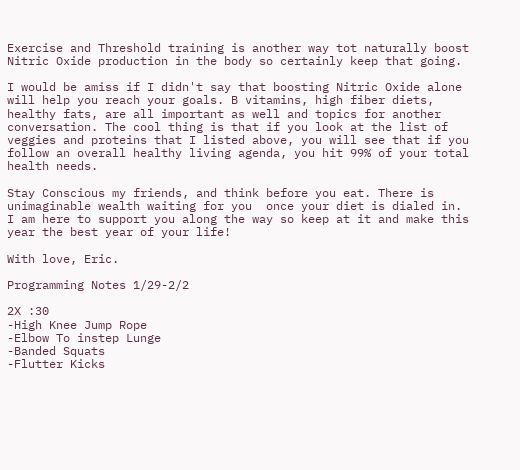Exercise and Threshold training is another way tot naturally boost Nitric Oxide production in the body so certainly keep that going.

I would be amiss if I didn't say that boosting Nitric Oxide alone will help you reach your goals. B vitamins, high fiber diets, healthy fats, are all important as well and topics for another conversation. The cool thing is that if you look at the list of veggies and proteins that I listed above, you will see that if you follow an overall healthy living agenda, you hit 99% of your total health needs.

Stay Conscious my friends, and think before you eat. There is unimaginable wealth waiting for you  once your diet is dialed in. I am here to support you along the way so keep at it and make this year the best year of your life!

With love, Eric.

Programming Notes 1/29-2/2

2X :30
-High Knee Jump Rope
-Elbow To instep Lunge
-Banded Squats
-Flutter Kicks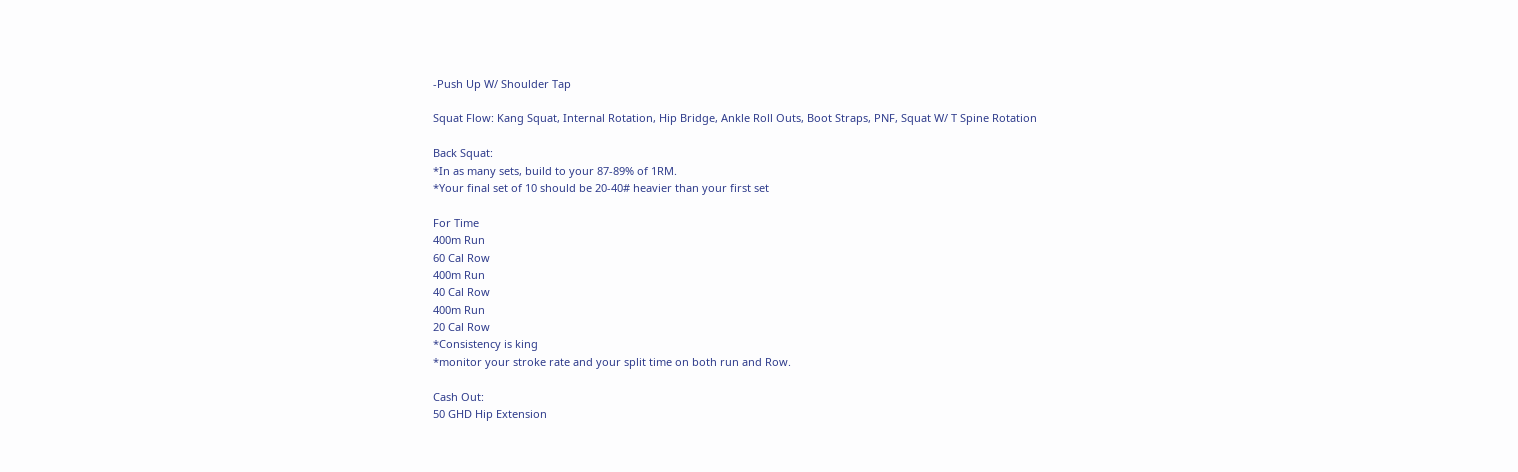-Push Up W/ Shoulder Tap

Squat Flow: Kang Squat, Internal Rotation, Hip Bridge, Ankle Roll Outs, Boot Straps, PNF, Squat W/ T Spine Rotation

Back Squat:
*In as many sets, build to your 87-89% of 1RM.
*Your final set of 10 should be 20-40# heavier than your first set

For Time
400m Run
60 Cal Row
400m Run
40 Cal Row
400m Run
20 Cal Row
*Consistency is king
*monitor your stroke rate and your split time on both run and Row.

Cash Out:
50 GHD Hip Extension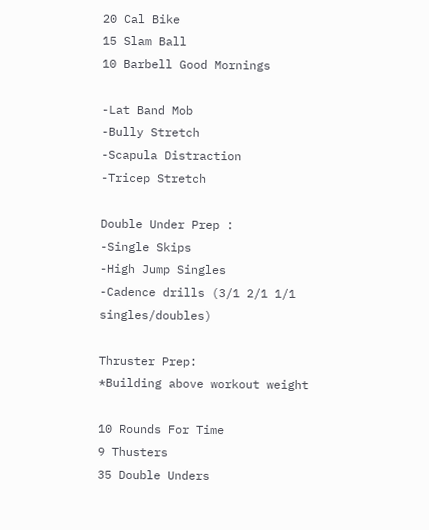20 Cal Bike
15 Slam Ball
10 Barbell Good Mornings

-Lat Band Mob
-Bully Stretch
-Scapula Distraction
-Tricep Stretch

Double Under Prep :
-Single Skips
-High Jump Singles
-Cadence drills (3/1 2/1 1/1 singles/doubles)

Thruster Prep:
*Building above workout weight

10 Rounds For Time
9 Thusters
35 Double Unders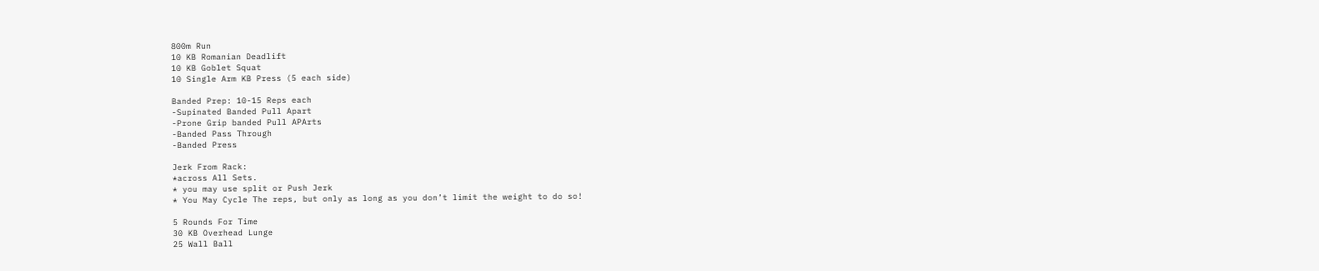800m Run
10 KB Romanian Deadlift
10 KB Goblet Squat
10 Single Arm KB Press (5 each side)

Banded Prep: 10-15 Reps each
-Supinated Banded Pull Apart
-Prone Grip banded Pull APArts
-Banded Pass Through
-Banded Press

Jerk From Rack:
*across All Sets.
* you may use split or Push Jerk
* You May Cycle The reps, but only as long as you don’t limit the weight to do so!

5 Rounds For Time
30 KB Overhead Lunge
25 Wall Ball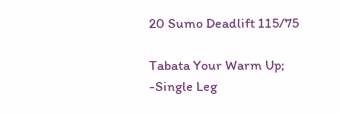20 Sumo Deadlift 115/75

Tabata Your Warm Up;
-Single Leg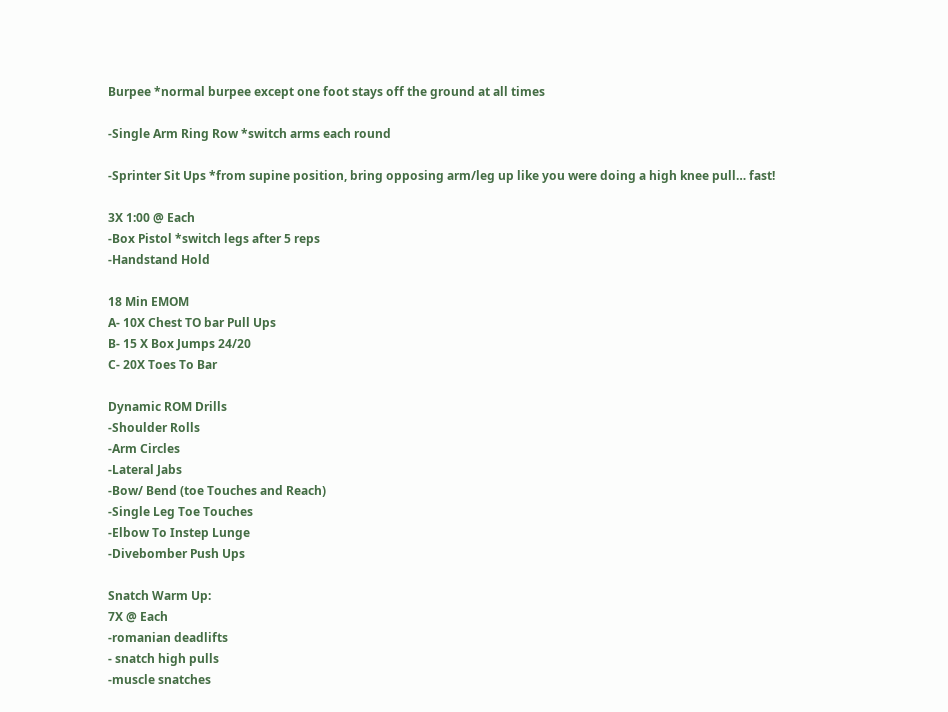Burpee *normal burpee except one foot stays off the ground at all times

-Single Arm Ring Row *switch arms each round

-Sprinter Sit Ups *from supine position, bring opposing arm/leg up like you were doing a high knee pull… fast!

3X 1:00 @ Each
-Box Pistol *switch legs after 5 reps
-Handstand Hold

18 Min EMOM
A- 10X Chest TO bar Pull Ups
B- 15 X Box Jumps 24/20
C- 20X Toes To Bar

Dynamic ROM Drills
-Shoulder Rolls
-Arm Circles
-Lateral Jabs
-Bow/ Bend (toe Touches and Reach)
-Single Leg Toe Touches
-Elbow To Instep Lunge
-Divebomber Push Ups

Snatch Warm Up:
7X @ Each
-romanian deadlifts
- snatch high pulls
-muscle snatches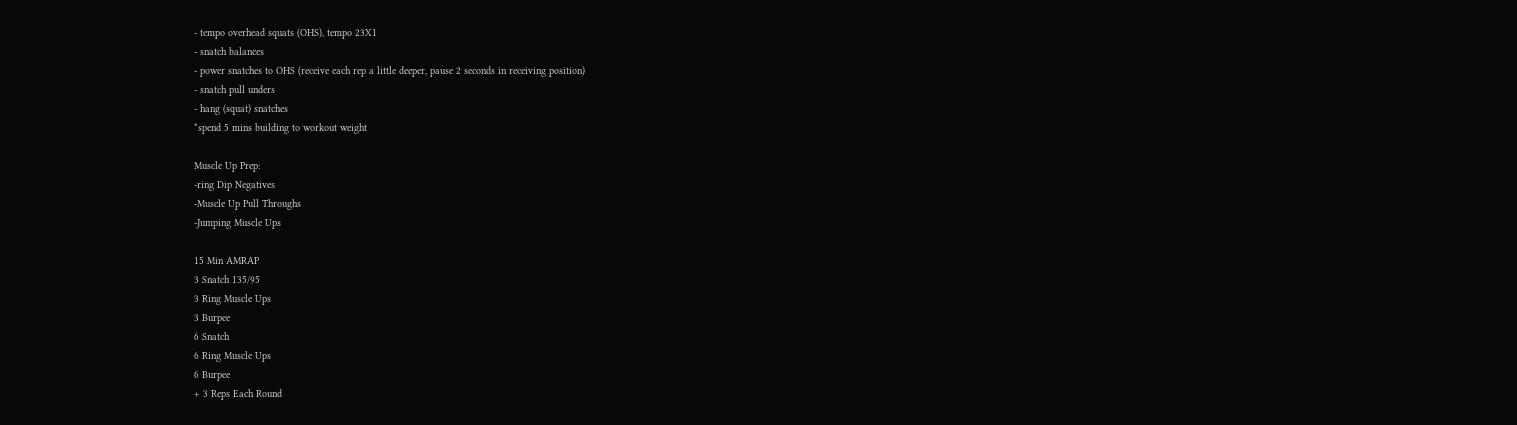- tempo overhead squats (OHS), tempo 23X1
- snatch balances
- power snatches to OHS (receive each rep a little deeper, pause 2 seconds in receiving position)
- snatch pull unders
- hang (squat) snatches
*spend 5 mins building to workout weight

Muscle Up Prep:
-ring Dip Negatives
-Muscle Up Pull Throughs
-Jumping Muscle Ups

15 Min AMRAP
3 Snatch 135/95
3 Ring Muscle Ups
3 Burpee
6 Snatch
6 Ring Muscle Ups
6 Burpee
+ 3 Reps Each Round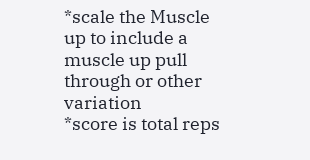*scale the Muscle up to include a muscle up pull through or other variation
*score is total reps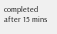completed after 15 mins